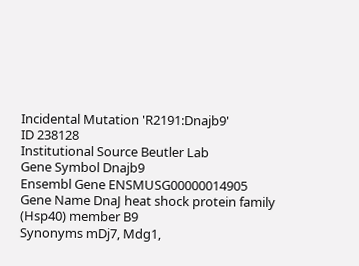Incidental Mutation 'R2191:Dnajb9'
ID 238128
Institutional Source Beutler Lab
Gene Symbol Dnajb9
Ensembl Gene ENSMUSG00000014905
Gene Name DnaJ heat shock protein family (Hsp40) member B9
Synonyms mDj7, Mdg1,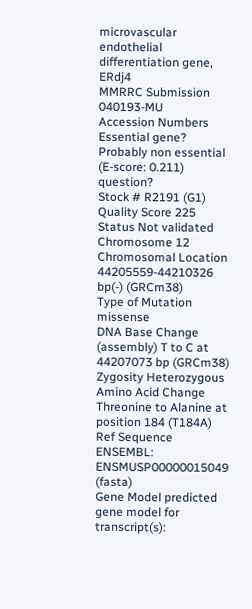microvascular endothelial differentiation gene, ERdj4
MMRRC Submission 040193-MU
Accession Numbers
Essential gene? Probably non essential (E-score: 0.211) question?
Stock # R2191 (G1)
Quality Score 225
Status Not validated
Chromosome 12
Chromosomal Location 44205559-44210326 bp(-) (GRCm38)
Type of Mutation missense
DNA Base Change (assembly) T to C at 44207073 bp (GRCm38)
Zygosity Heterozygous
Amino Acid Change Threonine to Alanine at position 184 (T184A)
Ref Sequence ENSEMBL: ENSMUSP00000015049 (fasta)
Gene Model predicted gene model for transcript(s):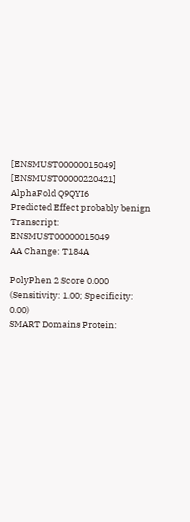[ENSMUST00000015049] [ENSMUST00000220421]
AlphaFold Q9QYI6
Predicted Effect probably benign
Transcript: ENSMUST00000015049
AA Change: T184A

PolyPhen 2 Score 0.000 (Sensitivity: 1.00; Specificity: 0.00)
SMART Domains Protein: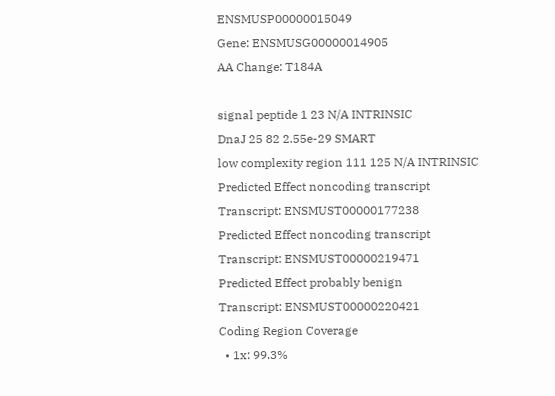ENSMUSP00000015049
Gene: ENSMUSG00000014905
AA Change: T184A

signal peptide 1 23 N/A INTRINSIC
DnaJ 25 82 2.55e-29 SMART
low complexity region 111 125 N/A INTRINSIC
Predicted Effect noncoding transcript
Transcript: ENSMUST00000177238
Predicted Effect noncoding transcript
Transcript: ENSMUST00000219471
Predicted Effect probably benign
Transcript: ENSMUST00000220421
Coding Region Coverage
  • 1x: 99.3%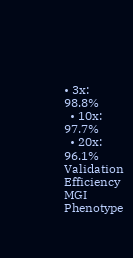• 3x: 98.8%
  • 10x: 97.7%
  • 20x: 96.1%
Validation Efficiency
MGI Phenotype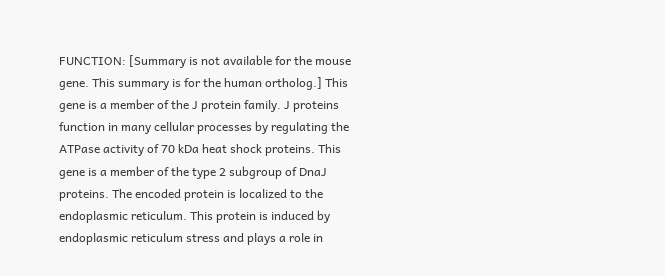FUNCTION: [Summary is not available for the mouse gene. This summary is for the human ortholog.] This gene is a member of the J protein family. J proteins function in many cellular processes by regulating the ATPase activity of 70 kDa heat shock proteins. This gene is a member of the type 2 subgroup of DnaJ proteins. The encoded protein is localized to the endoplasmic reticulum. This protein is induced by endoplasmic reticulum stress and plays a role in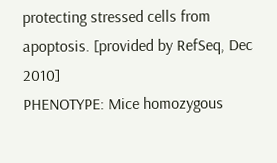protecting stressed cells from apoptosis. [provided by RefSeq, Dec 2010]
PHENOTYPE: Mice homozygous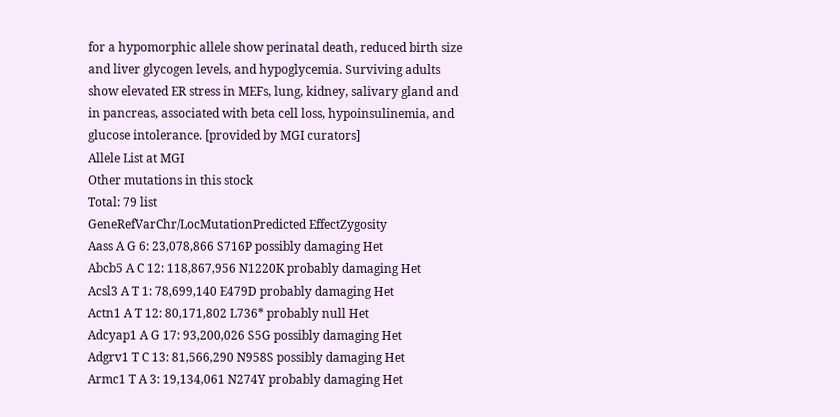for a hypomorphic allele show perinatal death, reduced birth size and liver glycogen levels, and hypoglycemia. Surviving adults show elevated ER stress in MEFs, lung, kidney, salivary gland and in pancreas, associated with beta cell loss, hypoinsulinemia, and glucose intolerance. [provided by MGI curators]
Allele List at MGI
Other mutations in this stock
Total: 79 list
GeneRefVarChr/LocMutationPredicted EffectZygosity
Aass A G 6: 23,078,866 S716P possibly damaging Het
Abcb5 A C 12: 118,867,956 N1220K probably damaging Het
Acsl3 A T 1: 78,699,140 E479D probably damaging Het
Actn1 A T 12: 80,171,802 L736* probably null Het
Adcyap1 A G 17: 93,200,026 S5G possibly damaging Het
Adgrv1 T C 13: 81,566,290 N958S possibly damaging Het
Armc1 T A 3: 19,134,061 N274Y probably damaging Het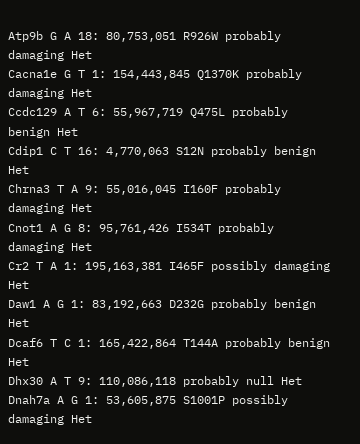Atp9b G A 18: 80,753,051 R926W probably damaging Het
Cacna1e G T 1: 154,443,845 Q1370K probably damaging Het
Ccdc129 A T 6: 55,967,719 Q475L probably benign Het
Cdip1 C T 16: 4,770,063 S12N probably benign Het
Chrna3 T A 9: 55,016,045 I160F probably damaging Het
Cnot1 A G 8: 95,761,426 I534T probably damaging Het
Cr2 T A 1: 195,163,381 I465F possibly damaging Het
Daw1 A G 1: 83,192,663 D232G probably benign Het
Dcaf6 T C 1: 165,422,864 T144A probably benign Het
Dhx30 A T 9: 110,086,118 probably null Het
Dnah7a A G 1: 53,605,875 S1001P possibly damaging Het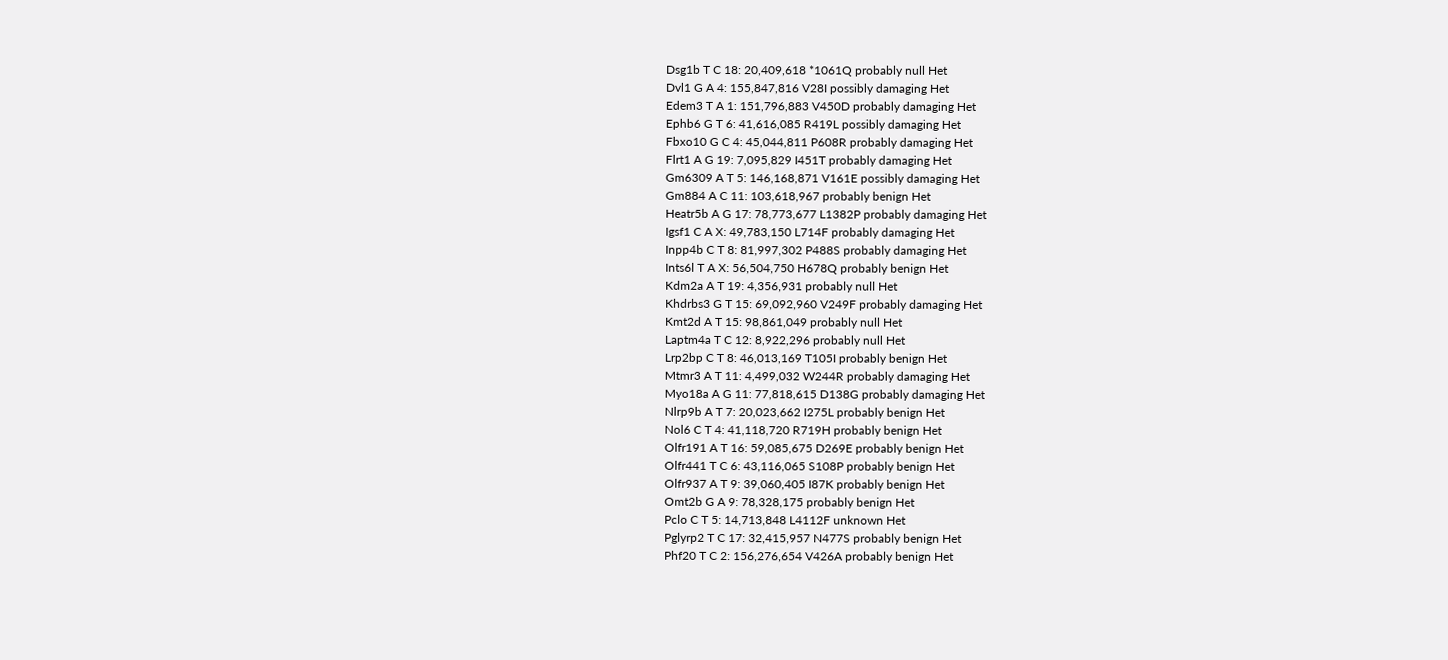Dsg1b T C 18: 20,409,618 *1061Q probably null Het
Dvl1 G A 4: 155,847,816 V28I possibly damaging Het
Edem3 T A 1: 151,796,883 V450D probably damaging Het
Ephb6 G T 6: 41,616,085 R419L possibly damaging Het
Fbxo10 G C 4: 45,044,811 P608R probably damaging Het
Flrt1 A G 19: 7,095,829 I451T probably damaging Het
Gm6309 A T 5: 146,168,871 V161E possibly damaging Het
Gm884 A C 11: 103,618,967 probably benign Het
Heatr5b A G 17: 78,773,677 L1382P probably damaging Het
Igsf1 C A X: 49,783,150 L714F probably damaging Het
Inpp4b C T 8: 81,997,302 P488S probably damaging Het
Ints6l T A X: 56,504,750 H678Q probably benign Het
Kdm2a A T 19: 4,356,931 probably null Het
Khdrbs3 G T 15: 69,092,960 V249F probably damaging Het
Kmt2d A T 15: 98,861,049 probably null Het
Laptm4a T C 12: 8,922,296 probably null Het
Lrp2bp C T 8: 46,013,169 T105I probably benign Het
Mtmr3 A T 11: 4,499,032 W244R probably damaging Het
Myo18a A G 11: 77,818,615 D138G probably damaging Het
Nlrp9b A T 7: 20,023,662 I275L probably benign Het
Nol6 C T 4: 41,118,720 R719H probably benign Het
Olfr191 A T 16: 59,085,675 D269E probably benign Het
Olfr441 T C 6: 43,116,065 S108P probably benign Het
Olfr937 A T 9: 39,060,405 I87K probably benign Het
Omt2b G A 9: 78,328,175 probably benign Het
Pclo C T 5: 14,713,848 L4112F unknown Het
Pglyrp2 T C 17: 32,415,957 N477S probably benign Het
Phf20 T C 2: 156,276,654 V426A probably benign Het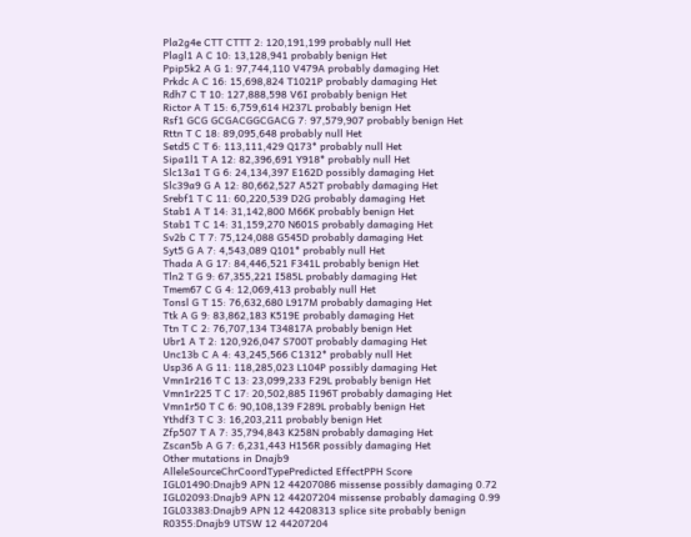Pla2g4e CTT CTTT 2: 120,191,199 probably null Het
Plagl1 A C 10: 13,128,941 probably benign Het
Ppip5k2 A G 1: 97,744,110 V479A probably damaging Het
Prkdc A C 16: 15,698,824 T1021P probably damaging Het
Rdh7 C T 10: 127,888,598 V6I probably benign Het
Rictor A T 15: 6,759,614 H237L probably benign Het
Rsf1 GCG GCGACGGCGACG 7: 97,579,907 probably benign Het
Rttn T C 18: 89,095,648 probably null Het
Setd5 C T 6: 113,111,429 Q173* probably null Het
Sipa1l1 T A 12: 82,396,691 Y918* probably null Het
Slc13a1 T G 6: 24,134,397 E162D possibly damaging Het
Slc39a9 G A 12: 80,662,527 A52T probably damaging Het
Srebf1 T C 11: 60,220,539 D2G probably damaging Het
Stab1 A T 14: 31,142,800 M66K probably benign Het
Stab1 T C 14: 31,159,270 N601S probably damaging Het
Sv2b C T 7: 75,124,088 G545D probably damaging Het
Syt5 G A 7: 4,543,089 Q101* probably null Het
Thada A G 17: 84,446,521 F341L probably benign Het
Tln2 T G 9: 67,355,221 I585L probably damaging Het
Tmem67 C G 4: 12,069,413 probably null Het
Tonsl G T 15: 76,632,680 L917M probably damaging Het
Ttk A G 9: 83,862,183 K519E probably damaging Het
Ttn T C 2: 76,707,134 T34817A probably benign Het
Ubr1 A T 2: 120,926,047 S700T probably damaging Het
Unc13b C A 4: 43,245,566 C1312* probably null Het
Usp36 A G 11: 118,285,023 L104P possibly damaging Het
Vmn1r216 T C 13: 23,099,233 F29L probably benign Het
Vmn1r225 T C 17: 20,502,885 I196T probably damaging Het
Vmn1r50 T C 6: 90,108,139 F289L probably benign Het
Ythdf3 T C 3: 16,203,211 probably benign Het
Zfp507 T A 7: 35,794,843 K258N probably damaging Het
Zscan5b A G 7: 6,231,443 H156R possibly damaging Het
Other mutations in Dnajb9
AlleleSourceChrCoordTypePredicted EffectPPH Score
IGL01490:Dnajb9 APN 12 44207086 missense possibly damaging 0.72
IGL02093:Dnajb9 APN 12 44207204 missense probably damaging 0.99
IGL03383:Dnajb9 APN 12 44208313 splice site probably benign
R0355:Dnajb9 UTSW 12 44207204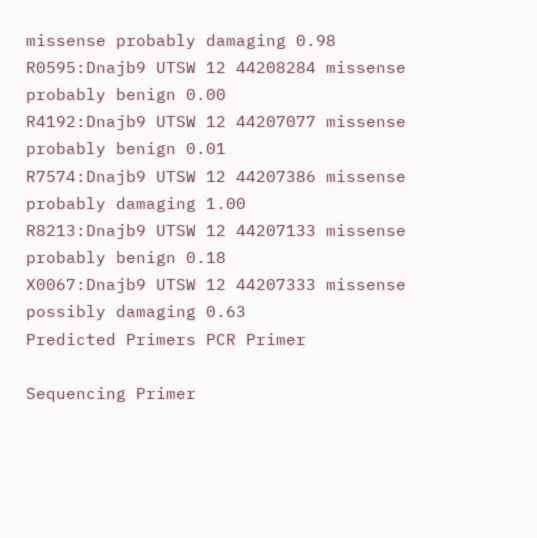missense probably damaging 0.98
R0595:Dnajb9 UTSW 12 44208284 missense probably benign 0.00
R4192:Dnajb9 UTSW 12 44207077 missense probably benign 0.01
R7574:Dnajb9 UTSW 12 44207386 missense probably damaging 1.00
R8213:Dnajb9 UTSW 12 44207133 missense probably benign 0.18
X0067:Dnajb9 UTSW 12 44207333 missense possibly damaging 0.63
Predicted Primers PCR Primer

Sequencing Primer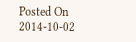Posted On 2014-10-02